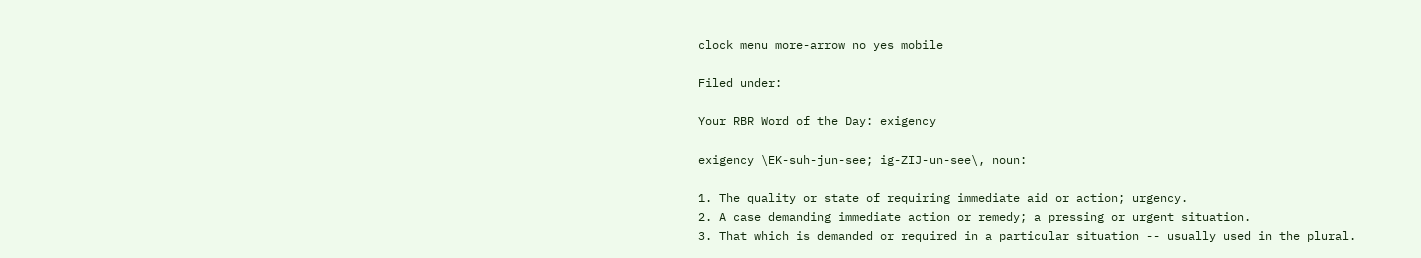clock menu more-arrow no yes mobile

Filed under:

Your RBR Word of the Day: exigency

exigency \EK-suh-jun-see; ig-ZIJ-un-see\, noun:

1. The quality or state of requiring immediate aid or action; urgency.
2. A case demanding immediate action or remedy; a pressing or urgent situation.
3. That which is demanded or required in a particular situation -- usually used in the plural.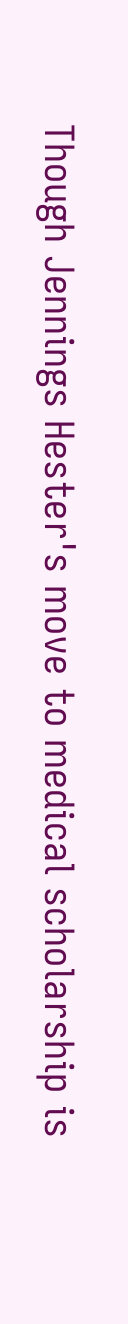Though Jennings Hester's move to medical scholarship is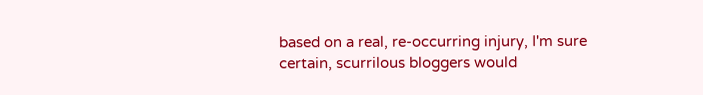based on a real, re-occurring injury, I'm sure certain, scurrilous bloggers would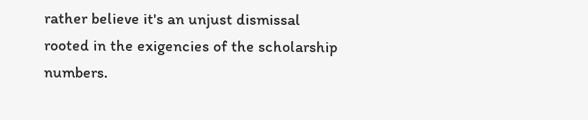rather believe it's an unjust dismissal rooted in the exigencies of the scholarship numbers.